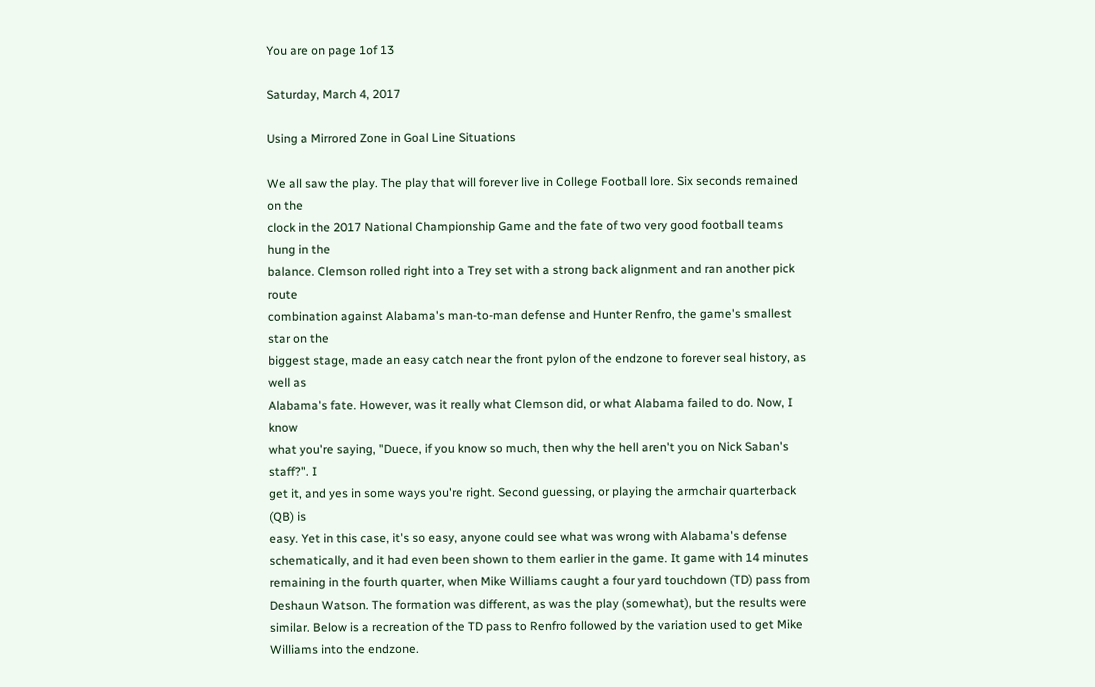You are on page 1of 13

Saturday, March 4, 2017

Using a Mirrored Zone in Goal Line Situations

We all saw the play. The play that will forever live in College Football lore. Six seconds remained on the
clock in the 2017 National Championship Game and the fate of two very good football teams hung in the
balance. Clemson rolled right into a Trey set with a strong back alignment and ran another pick route
combination against Alabama's man-to-man defense and Hunter Renfro, the game's smallest star on the
biggest stage, made an easy catch near the front pylon of the endzone to forever seal history, as well as
Alabama's fate. However, was it really what Clemson did, or what Alabama failed to do. Now, I know
what you're saying, "Duece, if you know so much, then why the hell aren't you on Nick Saban's staff?". I
get it, and yes in some ways you're right. Second guessing, or playing the armchair quarterback (QB) is
easy. Yet in this case, it's so easy, anyone could see what was wrong with Alabama's defense
schematically, and it had even been shown to them earlier in the game. It game with 14 minutes
remaining in the fourth quarter, when Mike Williams caught a four yard touchdown (TD) pass from
Deshaun Watson. The formation was different, as was the play (somewhat), but the results were
similar. Below is a recreation of the TD pass to Renfro followed by the variation used to get Mike
Williams into the endzone.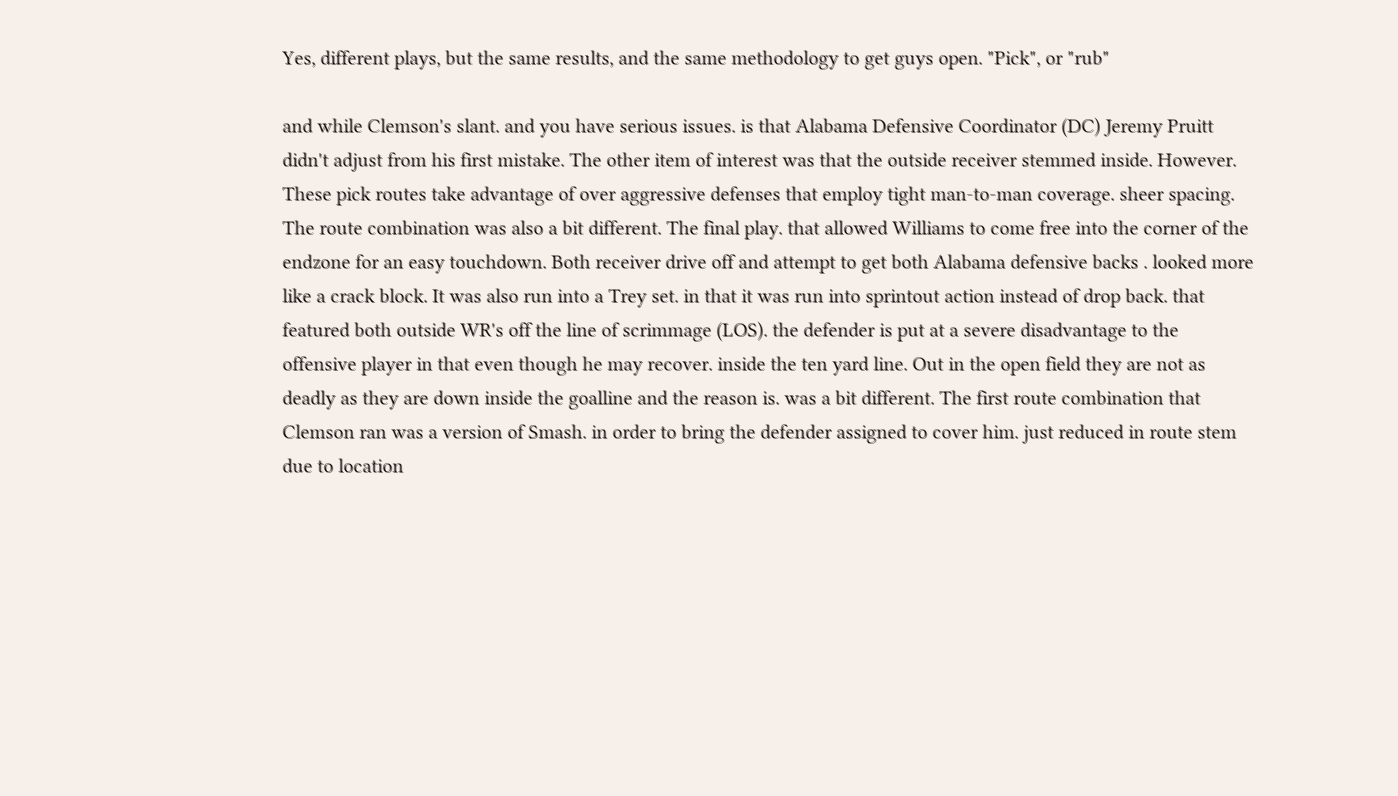Yes, different plays, but the same results, and the same methodology to get guys open. "Pick", or "rub"

and while Clemson's slant. and you have serious issues. is that Alabama Defensive Coordinator (DC) Jeremy Pruitt didn't adjust from his first mistake. The other item of interest was that the outside receiver stemmed inside. However. These pick routes take advantage of over aggressive defenses that employ tight man-to-man coverage. sheer spacing. The route combination was also a bit different. The final play. that allowed Williams to come free into the corner of the endzone for an easy touchdown. Both receiver drive off and attempt to get both Alabama defensive backs . looked more like a crack block. It was also run into a Trey set. in that it was run into sprintout action instead of drop back. that featured both outside WR's off the line of scrimmage (LOS). the defender is put at a severe disadvantage to the offensive player in that even though he may recover. inside the ten yard line. Out in the open field they are not as deadly as they are down inside the goalline and the reason is. was a bit different. The first route combination that Clemson ran was a version of Smash. in order to bring the defender assigned to cover him. just reduced in route stem due to location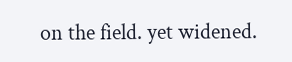on the field. yet widened.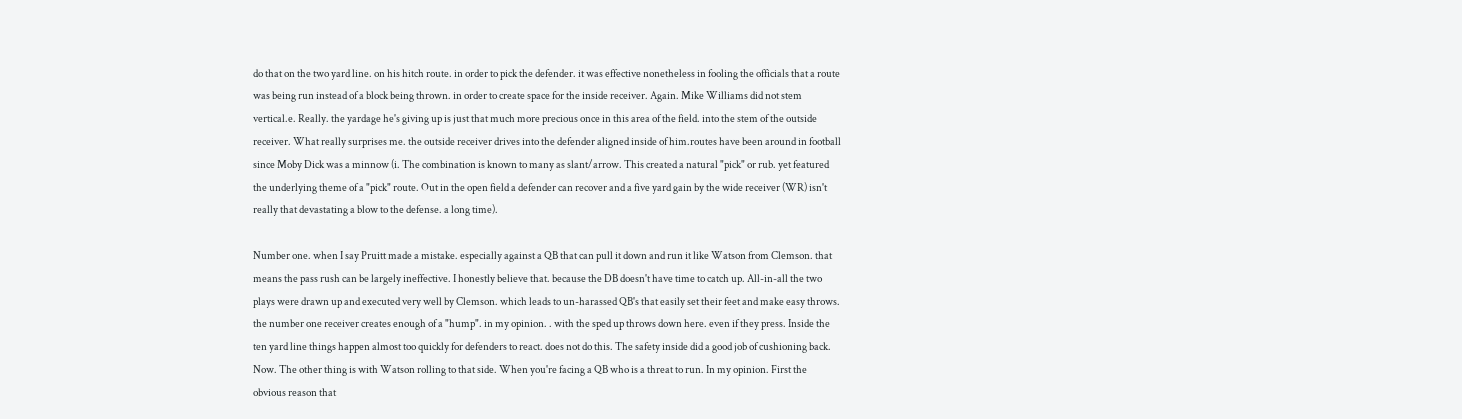do that on the two yard line. on his hitch route. in order to pick the defender. it was effective nonetheless in fooling the officials that a route was being run instead of a block being thrown. in order to create space for the inside receiver. Again. Mike Williams did not stem vertical.e. Really. the yardage he's giving up is just that much more precious once in this area of the field. into the stem of the outside receiver. What really surprises me. the outside receiver drives into the defender aligned inside of him.routes have been around in football since Moby Dick was a minnow (i. The combination is known to many as slant/arrow. This created a natural "pick" or rub. yet featured the underlying theme of a "pick" route. Out in the open field a defender can recover and a five yard gain by the wide receiver (WR) isn't really that devastating a blow to the defense. a long time).

Number one. when I say Pruitt made a mistake. especially against a QB that can pull it down and run it like Watson from Clemson. that means the pass rush can be largely ineffective. I honestly believe that. because the DB doesn't have time to catch up. All-in-all the two plays were drawn up and executed very well by Clemson. which leads to un-harassed QB's that easily set their feet and make easy throws. the number one receiver creates enough of a "hump". in my opinion. . with the sped up throws down here. even if they press. Inside the ten yard line things happen almost too quickly for defenders to react. does not do this. The safety inside did a good job of cushioning back. Now. The other thing is with Watson rolling to that side. When you're facing a QB who is a threat to run. In my opinion. First the obvious reason that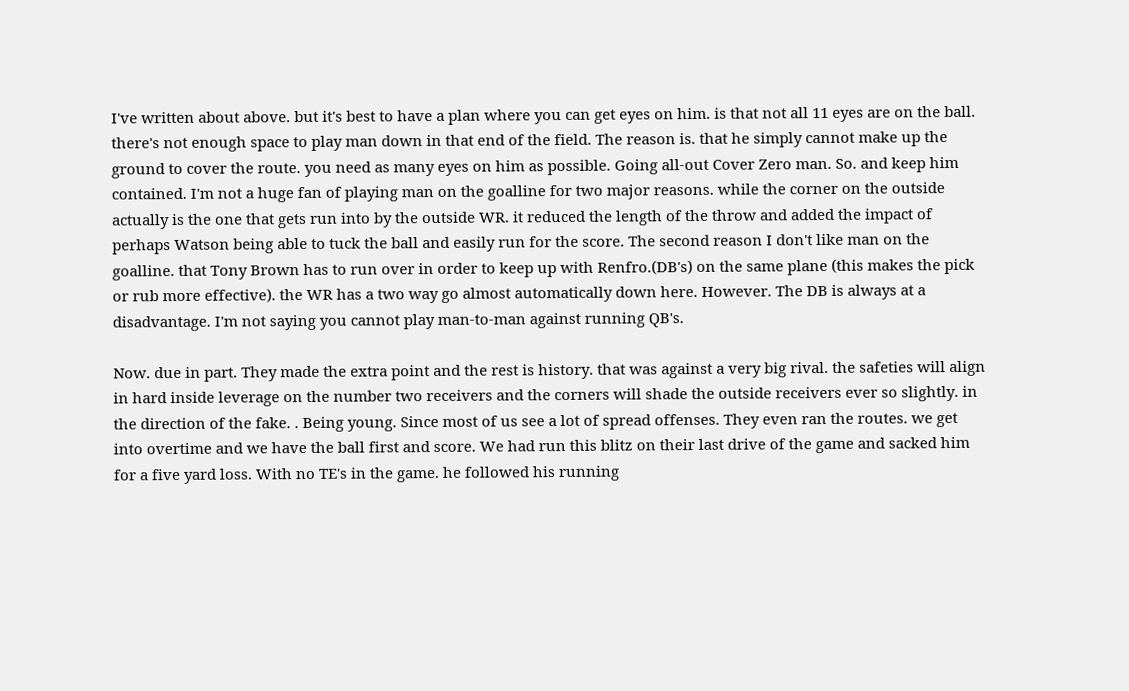I've written about above. but it's best to have a plan where you can get eyes on him. is that not all 11 eyes are on the ball. there's not enough space to play man down in that end of the field. The reason is. that he simply cannot make up the ground to cover the route. you need as many eyes on him as possible. Going all-out Cover Zero man. So. and keep him contained. I'm not a huge fan of playing man on the goalline for two major reasons. while the corner on the outside actually is the one that gets run into by the outside WR. it reduced the length of the throw and added the impact of perhaps Watson being able to tuck the ball and easily run for the score. The second reason I don't like man on the goalline. that Tony Brown has to run over in order to keep up with Renfro.(DB's) on the same plane (this makes the pick or rub more effective). the WR has a two way go almost automatically down here. However. The DB is always at a disadvantage. I'm not saying you cannot play man-to-man against running QB's.

Now. due in part. They made the extra point and the rest is history. that was against a very big rival. the safeties will align in hard inside leverage on the number two receivers and the corners will shade the outside receivers ever so slightly. in the direction of the fake. . Being young. Since most of us see a lot of spread offenses. They even ran the routes. we get into overtime and we have the ball first and score. We had run this blitz on their last drive of the game and sacked him for a five yard loss. With no TE's in the game. he followed his running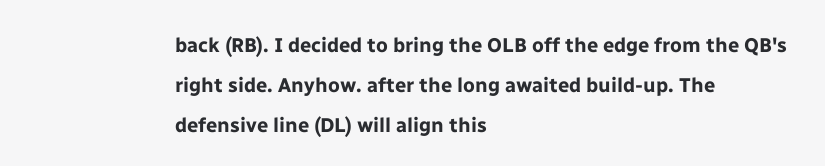back (RB). I decided to bring the OLB off the edge from the QB's right side. Anyhow. after the long awaited build-up. The defensive line (DL) will align this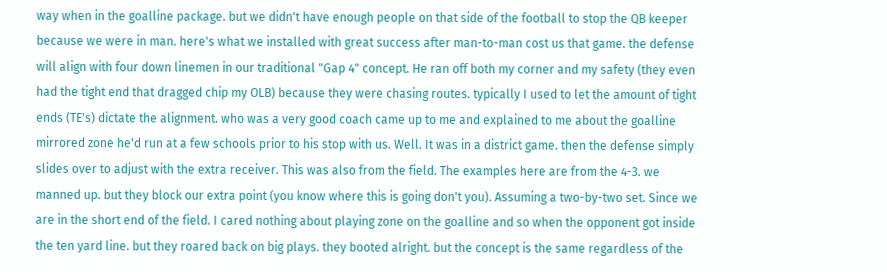way when in the goalline package. but we didn't have enough people on that side of the football to stop the QB keeper because we were in man. here's what we installed with great success after man-to-man cost us that game. the defense will align with four down linemen in our traditional "Gap 4" concept. He ran off both my corner and my safety (they even had the tight end that dragged chip my OLB) because they were chasing routes. typically I used to let the amount of tight ends (TE's) dictate the alignment. who was a very good coach came up to me and explained to me about the goalline mirrored zone he'd run at a few schools prior to his stop with us. Well. It was in a district game. then the defense simply slides over to adjust with the extra receiver. This was also from the field. The examples here are from the 4-3. we manned up. but they block our extra point (you know where this is going don't you). Assuming a two-by-two set. Since we are in the short end of the field. I cared nothing about playing zone on the goalline and so when the opponent got inside the ten yard line. but they roared back on big plays. they booted alright. but the concept is the same regardless of the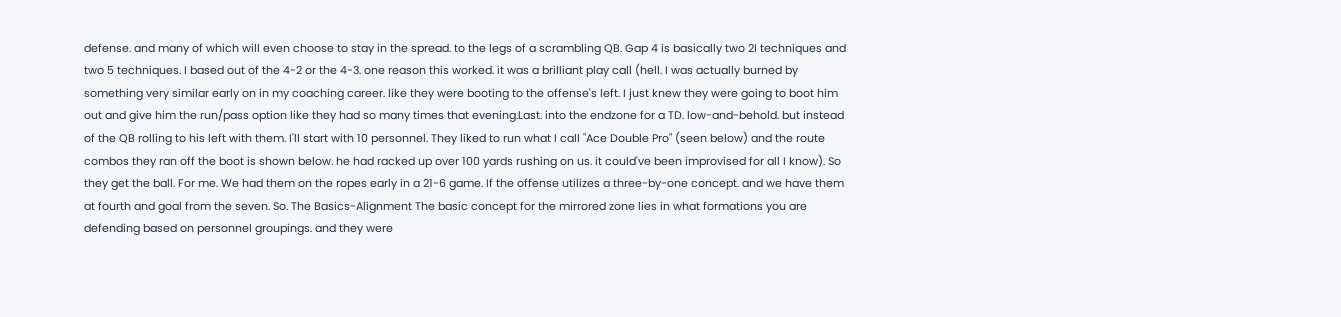defense. and many of which will even choose to stay in the spread. to the legs of a scrambling QB. Gap 4 is basically two 2I techniques and two 5 techniques. I based out of the 4-2 or the 4-3. one reason this worked. it was a brilliant play call (hell. I was actually burned by something very similar early on in my coaching career. like they were booting to the offense's left. I just knew they were going to boot him out and give him the run/pass option like they had so many times that evening.Last. into the endzone for a TD. low-and-behold. but instead of the QB rolling to his left with them. I'll start with 10 personnel. They liked to run what I call "Ace Double Pro" (seen below) and the route combos they ran off the boot is shown below. he had racked up over 100 yards rushing on us. it could've been improvised for all I know). So they get the ball. For me. We had them on the ropes early in a 21-6 game. If the offense utilizes a three-by-one concept. and we have them at fourth and goal from the seven. So. The Basics-Alignment The basic concept for the mirrored zone lies in what formations you are defending based on personnel groupings. and they were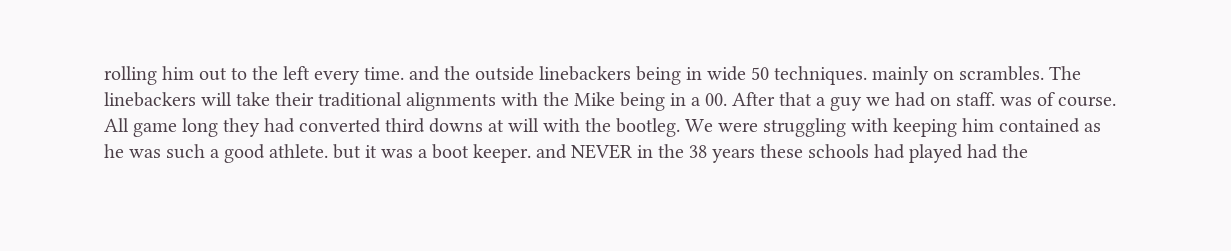rolling him out to the left every time. and the outside linebackers being in wide 50 techniques. mainly on scrambles. The linebackers will take their traditional alignments with the Mike being in a 00. After that a guy we had on staff. was of course. All game long they had converted third downs at will with the bootleg. We were struggling with keeping him contained as he was such a good athlete. but it was a boot keeper. and NEVER in the 38 years these schools had played had the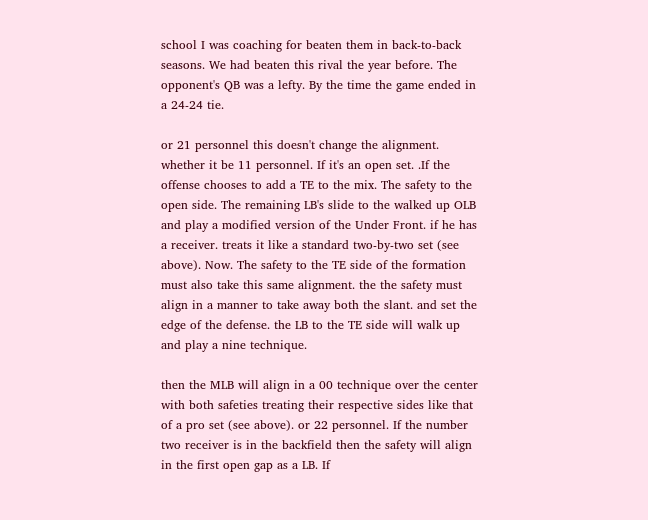school I was coaching for beaten them in back-to-back seasons. We had beaten this rival the year before. The opponent's QB was a lefty. By the time the game ended in a 24-24 tie.

or 21 personnel this doesn't change the alignment. whether it be 11 personnel. If it's an open set. .If the offense chooses to add a TE to the mix. The safety to the open side. The remaining LB's slide to the walked up OLB and play a modified version of the Under Front. if he has a receiver. treats it like a standard two-by-two set (see above). Now. The safety to the TE side of the formation must also take this same alignment. the the safety must align in a manner to take away both the slant. and set the edge of the defense. the LB to the TE side will walk up and play a nine technique.

then the MLB will align in a 00 technique over the center with both safeties treating their respective sides like that of a pro set (see above). or 22 personnel. If the number two receiver is in the backfield then the safety will align in the first open gap as a LB. If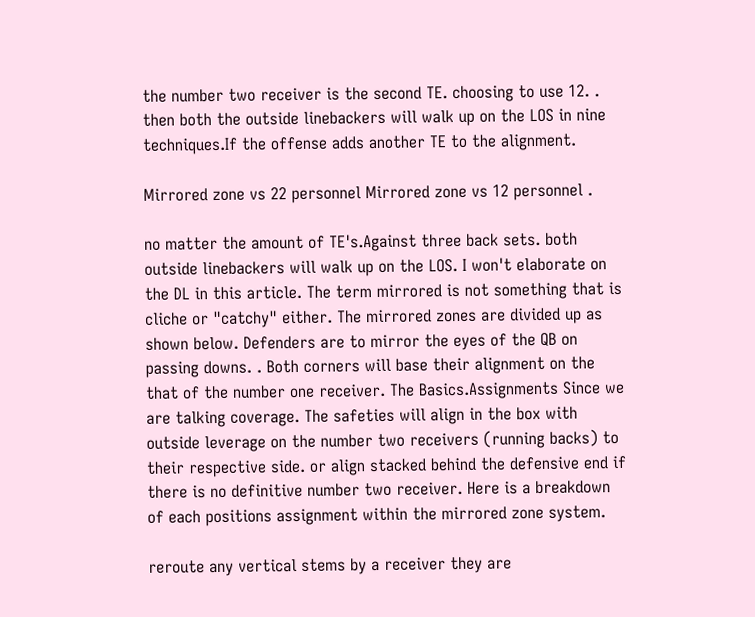the number two receiver is the second TE. choosing to use 12. . then both the outside linebackers will walk up on the LOS in nine techniques.If the offense adds another TE to the alignment.

Mirrored zone vs 22 personnel Mirrored zone vs 12 personnel .

no matter the amount of TE's.Against three back sets. both outside linebackers will walk up on the LOS. I won't elaborate on the DL in this article. The term mirrored is not something that is cliche or "catchy" either. The mirrored zones are divided up as shown below. Defenders are to mirror the eyes of the QB on passing downs. . Both corners will base their alignment on the that of the number one receiver. The Basics.Assignments Since we are talking coverage. The safeties will align in the box with outside leverage on the number two receivers (running backs) to their respective side. or align stacked behind the defensive end if there is no definitive number two receiver. Here is a breakdown of each positions assignment within the mirrored zone system.

reroute any vertical stems by a receiver they are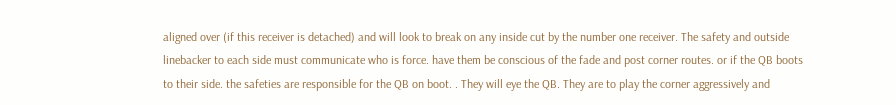aligned over (if this receiver is detached) and will look to break on any inside cut by the number one receiver. The safety and outside linebacker to each side must communicate who is force. have them be conscious of the fade and post corner routes. or if the QB boots to their side. the safeties are responsible for the QB on boot. . They will eye the QB. They are to play the corner aggressively and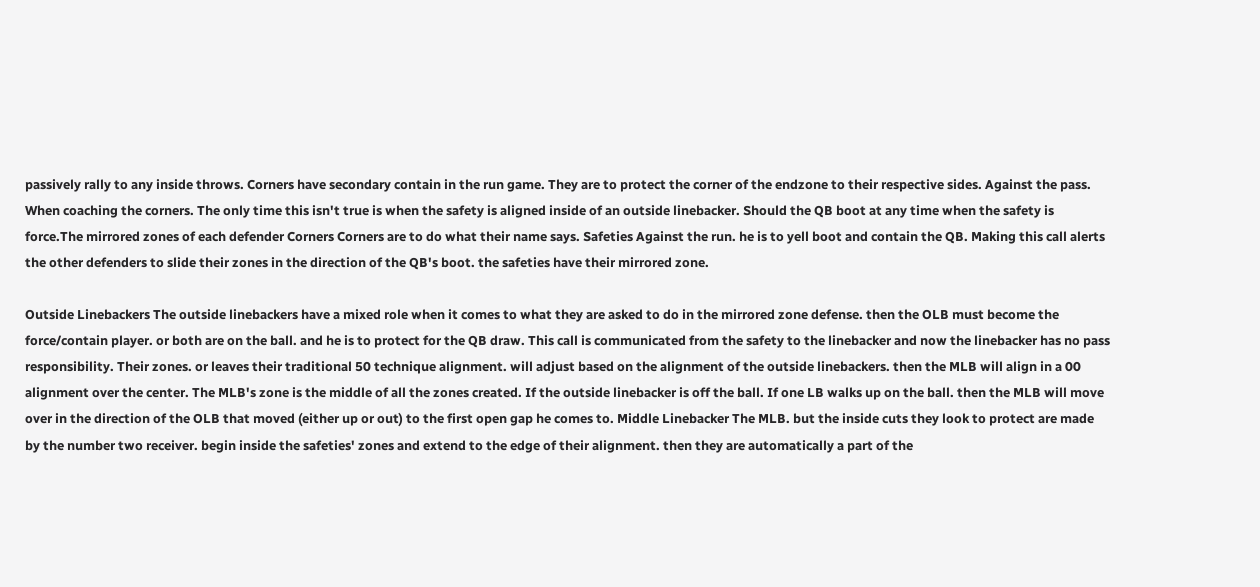passively rally to any inside throws. Corners have secondary contain in the run game. They are to protect the corner of the endzone to their respective sides. Against the pass. When coaching the corners. The only time this isn't true is when the safety is aligned inside of an outside linebacker. Should the QB boot at any time when the safety is force.The mirrored zones of each defender Corners Corners are to do what their name says. Safeties Against the run. he is to yell boot and contain the QB. Making this call alerts the other defenders to slide their zones in the direction of the QB's boot. the safeties have their mirrored zone.

Outside Linebackers The outside linebackers have a mixed role when it comes to what they are asked to do in the mirrored zone defense. then the OLB must become the force/contain player. or both are on the ball. and he is to protect for the QB draw. This call is communicated from the safety to the linebacker and now the linebacker has no pass responsibility. Their zones. or leaves their traditional 50 technique alignment. will adjust based on the alignment of the outside linebackers. then the MLB will align in a 00 alignment over the center. The MLB's zone is the middle of all the zones created. If the outside linebacker is off the ball. If one LB walks up on the ball. then the MLB will move over in the direction of the OLB that moved (either up or out) to the first open gap he comes to. Middle Linebacker The MLB. but the inside cuts they look to protect are made by the number two receiver. begin inside the safeties' zones and extend to the edge of their alignment. then they are automatically a part of the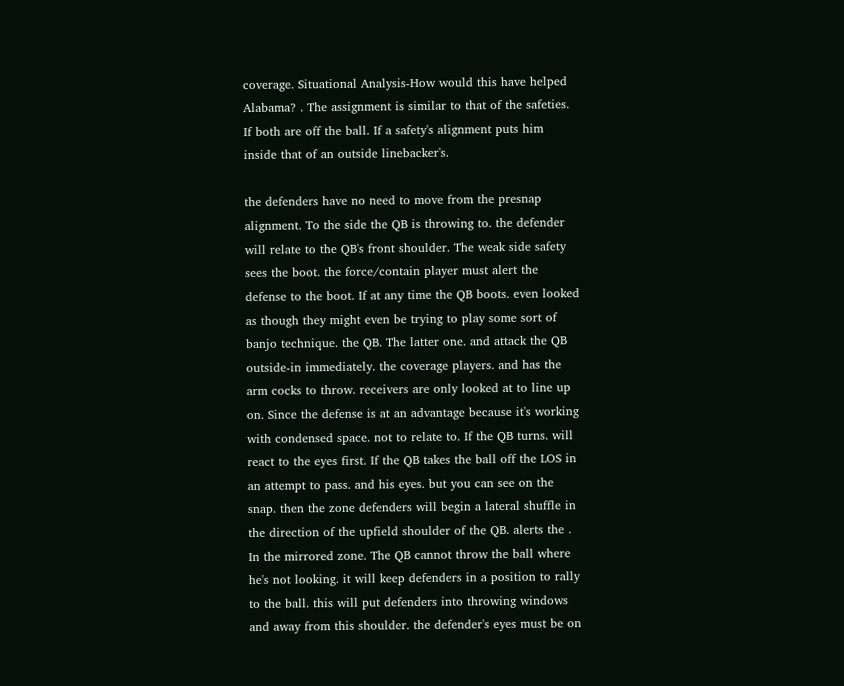coverage. Situational Analysis-How would this have helped Alabama? . The assignment is similar to that of the safeties. If both are off the ball. If a safety's alignment puts him inside that of an outside linebacker's.

the defenders have no need to move from the presnap alignment. To the side the QB is throwing to. the defender will relate to the QB's front shoulder. The weak side safety sees the boot. the force/contain player must alert the defense to the boot. If at any time the QB boots. even looked as though they might even be trying to play some sort of banjo technique. the QB. The latter one. and attack the QB outside-in immediately. the coverage players. and has the arm cocks to throw. receivers are only looked at to line up on. Since the defense is at an advantage because it's working with condensed space. not to relate to. If the QB turns. will react to the eyes first. If the QB takes the ball off the LOS in an attempt to pass. and his eyes. but you can see on the snap. then the zone defenders will begin a lateral shuffle in the direction of the upfield shoulder of the QB. alerts the . In the mirrored zone. The QB cannot throw the ball where he's not looking. it will keep defenders in a position to rally to the ball. this will put defenders into throwing windows and away from this shoulder. the defender's eyes must be on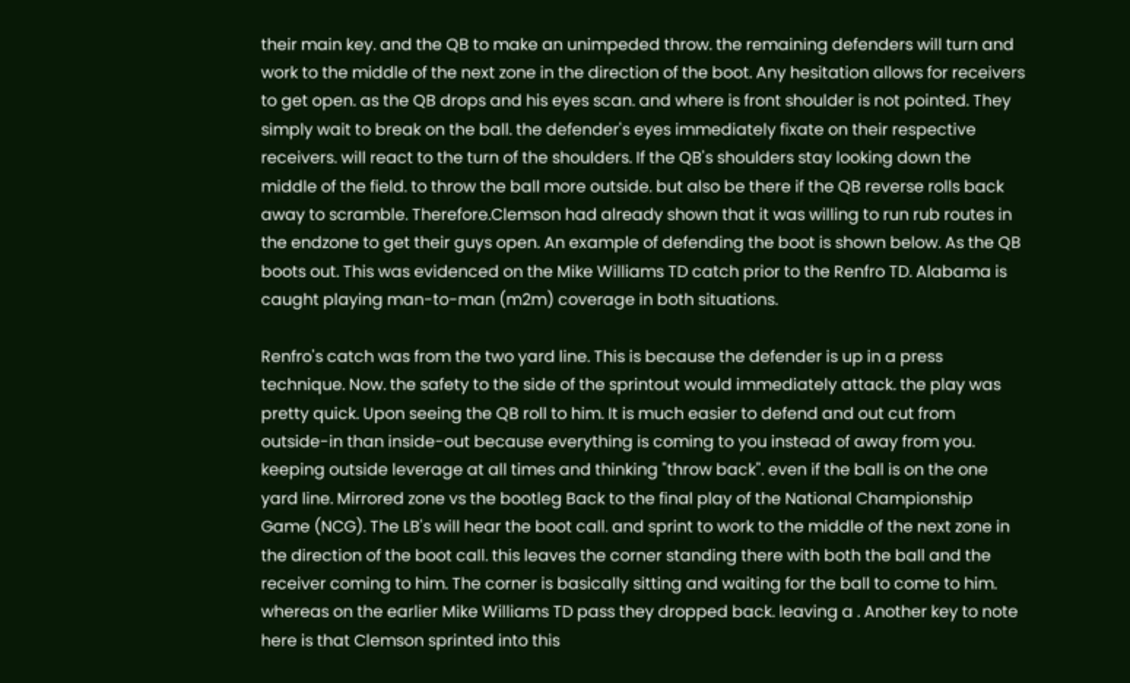their main key. and the QB to make an unimpeded throw. the remaining defenders will turn and work to the middle of the next zone in the direction of the boot. Any hesitation allows for receivers to get open. as the QB drops and his eyes scan. and where is front shoulder is not pointed. They simply wait to break on the ball. the defender's eyes immediately fixate on their respective receivers. will react to the turn of the shoulders. If the QB's shoulders stay looking down the middle of the field. to throw the ball more outside. but also be there if the QB reverse rolls back away to scramble. Therefore.Clemson had already shown that it was willing to run rub routes in the endzone to get their guys open. An example of defending the boot is shown below. As the QB boots out. This was evidenced on the Mike Williams TD catch prior to the Renfro TD. Alabama is caught playing man-to-man (m2m) coverage in both situations.

Renfro's catch was from the two yard line. This is because the defender is up in a press technique. Now. the safety to the side of the sprintout would immediately attack. the play was pretty quick. Upon seeing the QB roll to him. It is much easier to defend and out cut from outside-in than inside-out because everything is coming to you instead of away from you. keeping outside leverage at all times and thinking "throw back". even if the ball is on the one yard line. Mirrored zone vs the bootleg Back to the final play of the National Championship Game (NCG). The LB's will hear the boot call. and sprint to work to the middle of the next zone in the direction of the boot call. this leaves the corner standing there with both the ball and the receiver coming to him. The corner is basically sitting and waiting for the ball to come to him. whereas on the earlier Mike Williams TD pass they dropped back. leaving a . Another key to note here is that Clemson sprinted into this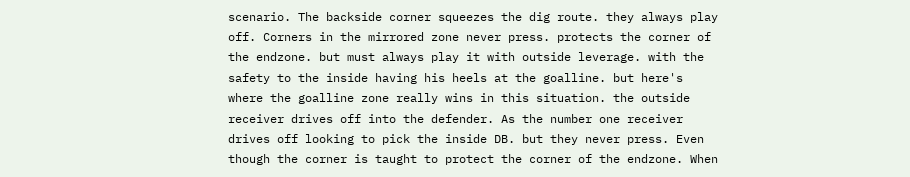scenario. The backside corner squeezes the dig route. they always play off. Corners in the mirrored zone never press. protects the corner of the endzone. but must always play it with outside leverage. with the safety to the inside having his heels at the goalline. but here's where the goalline zone really wins in this situation. the outside receiver drives off into the defender. As the number one receiver drives off looking to pick the inside DB. but they never press. Even though the corner is taught to protect the corner of the endzone. When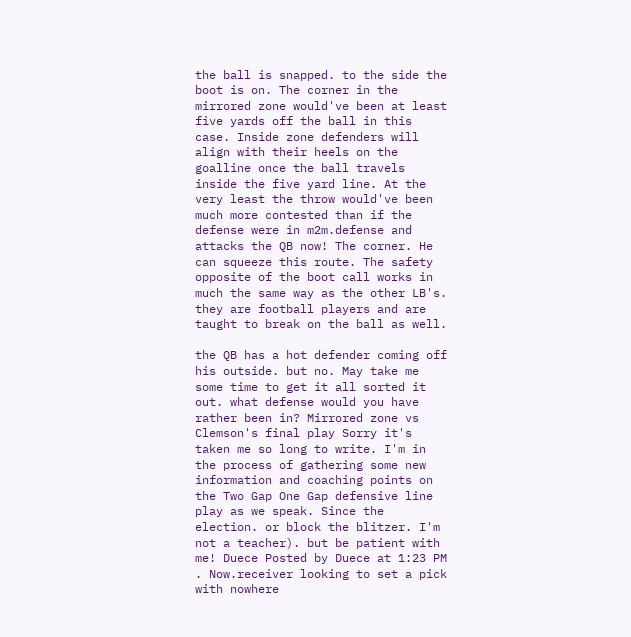the ball is snapped. to the side the boot is on. The corner in the mirrored zone would've been at least five yards off the ball in this case. Inside zone defenders will align with their heels on the goalline once the ball travels inside the five yard line. At the very least the throw would've been much more contested than if the defense were in m2m.defense and attacks the QB now! The corner. He can squeeze this route. The safety opposite of the boot call works in much the same way as the other LB's. they are football players and are taught to break on the ball as well.

the QB has a hot defender coming off his outside. but no. May take me some time to get it all sorted it out. what defense would you have rather been in? Mirrored zone vs Clemson's final play Sorry it's taken me so long to write. I'm in the process of gathering some new information and coaching points on the Two Gap One Gap defensive line play as we speak. Since the election. or block the blitzer. I'm not a teacher). but be patient with me! Duece Posted by Duece at 1:23 PM . Now.receiver looking to set a pick with nowhere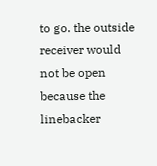to go. the outside receiver would not be open because the linebacker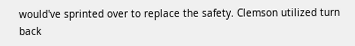would've sprinted over to replace the safety. Clemson utilized turn back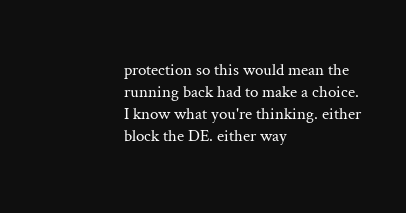protection so this would mean the running back had to make a choice. I know what you're thinking. either block the DE. either way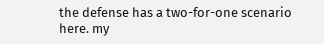the defense has a two-for-one scenario here. my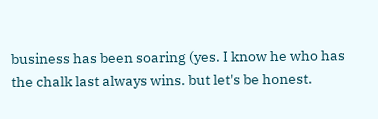business has been soaring (yes. I know he who has the chalk last always wins. but let's be honest.